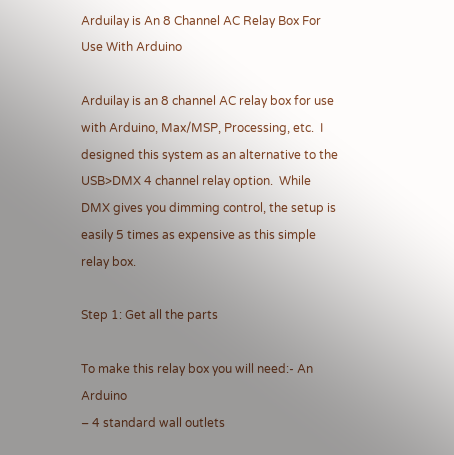Arduilay is An 8 Channel AC Relay Box For Use With Arduino

Arduilay is an 8 channel AC relay box for use with Arduino, Max/MSP, Processing, etc.  I designed this system as an alternative to the USB>DMX 4 channel relay option.  While DMX gives you dimming control, the setup is easily 5 times as expensive as this simple relay box.

Step 1: Get all the parts

To make this relay box you will need:- An Arduino
– 4 standard wall outlets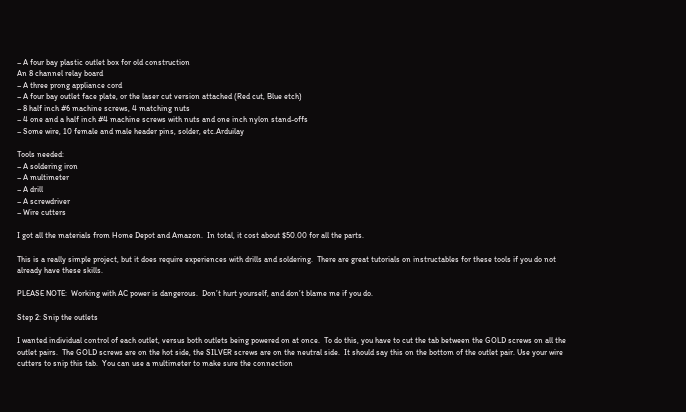– A four bay plastic outlet box for old construction
An 8 channel relay board
– A three prong appliance cord
– A four bay outlet face plate, or the laser cut version attached (Red cut, Blue etch)
– 8 half inch #6 machine screws, 4 matching nuts
– 4 one and a half inch #4 machine screws with nuts and one inch nylon stand-offs
– Some wire, 10 female and male header pins, solder, etc.Arduilay

Tools needed:
– A soldering iron
– A multimeter
– A drill
– A screwdriver
– Wire cutters

I got all the materials from Home Depot and Amazon.  In total, it cost about $50.00 for all the parts.

This is a really simple project, but it does require experiences with drills and soldering.  There are great tutorials on instructables for these tools if you do not already have these skills.

PLEASE NOTE:  Working with AC power is dangerous.  Don’t hurt yourself, and don’t blame me if you do.

Step 2: Snip the outlets

I wanted individual control of each outlet, versus both outlets being powered on at once.  To do this, you have to cut the tab between the GOLD screws on all the outlet pairs.  The GOLD screws are on the hot side, the SILVER screws are on the neutral side.  It should say this on the bottom of the outlet pair. Use your wire cutters to snip this tab.  You can use a multimeter to make sure the connection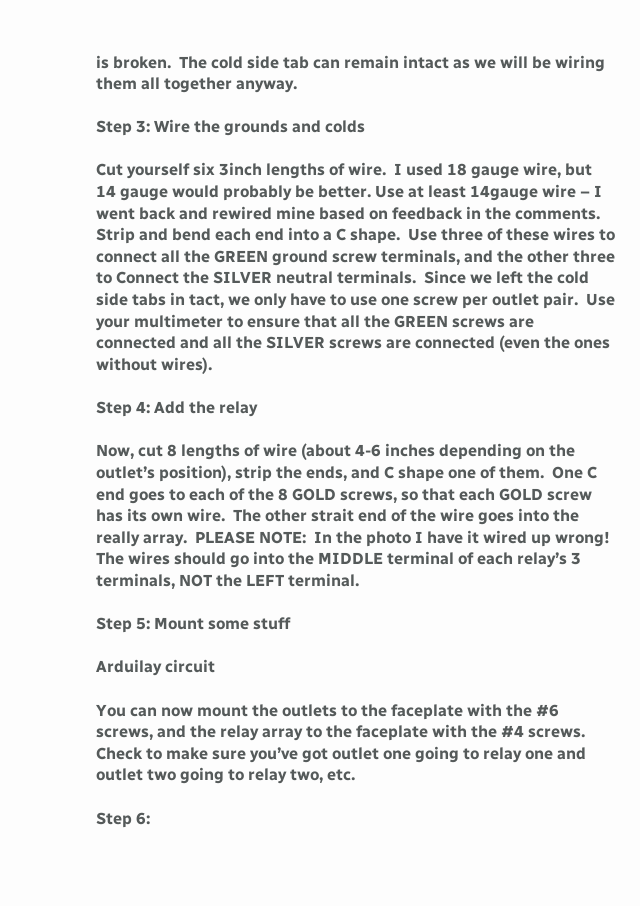is broken.  The cold side tab can remain intact as we will be wiring them all together anyway.

Step 3: Wire the grounds and colds

Cut yourself six 3inch lengths of wire.  I used 18 gauge wire, but 14 gauge would probably be better. Use at least 14gauge wire – I went back and rewired mine based on feedback in the comments.  Strip and bend each end into a C shape.  Use three of these wires to connect all the GREEN ground screw terminals, and the other three to Connect the SILVER neutral terminals.  Since we left the cold side tabs in tact, we only have to use one screw per outlet pair.  Use your multimeter to ensure that all the GREEN screws are connected and all the SILVER screws are connected (even the ones without wires).

Step 4: Add the relay

Now, cut 8 lengths of wire (about 4-6 inches depending on the outlet’s position), strip the ends, and C shape one of them.  One C end goes to each of the 8 GOLD screws, so that each GOLD screw has its own wire.  The other strait end of the wire goes into the really array.  PLEASE NOTE:  In the photo I have it wired up wrong!  The wires should go into the MIDDLE terminal of each relay’s 3 terminals, NOT the LEFT terminal.

Step 5: Mount some stuff

Arduilay circuit

You can now mount the outlets to the faceplate with the #6 screws, and the relay array to the faceplate with the #4 screws.  Check to make sure you’ve got outlet one going to relay one and outlet two going to relay two, etc.

Step 6: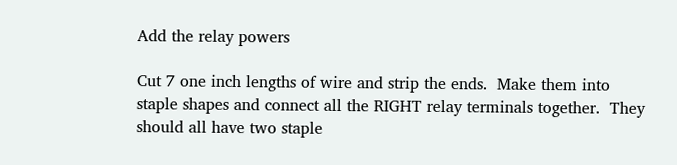Add the relay powers

Cut 7 one inch lengths of wire and strip the ends.  Make them into staple shapes and connect all the RIGHT relay terminals together.  They should all have two staple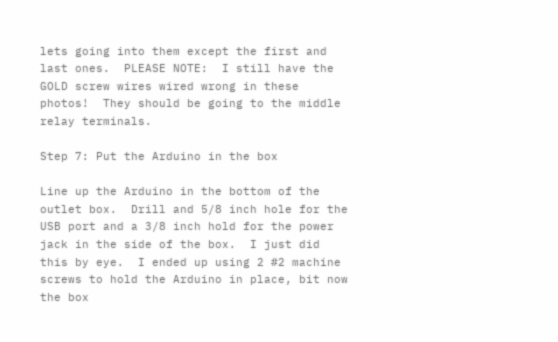lets going into them except the first and last ones.  PLEASE NOTE:  I still have the GOLD screw wires wired wrong in these photos!  They should be going to the middle relay terminals.

Step 7: Put the Arduino in the box

Line up the Arduino in the bottom of the outlet box.  Drill and 5/8 inch hole for the USB port and a 3/8 inch hold for the power jack in the side of the box.  I just did this by eye.  I ended up using 2 #2 machine screws to hold the Arduino in place, bit now the box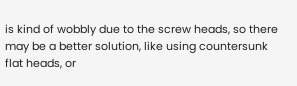is kind of wobbly due to the screw heads, so there may be a better solution, like using countersunk flat heads, or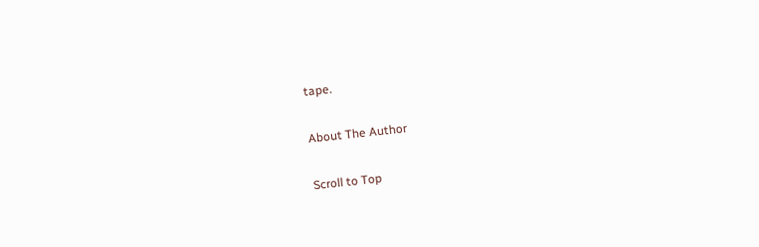tape.

About The Author

Scroll to Top